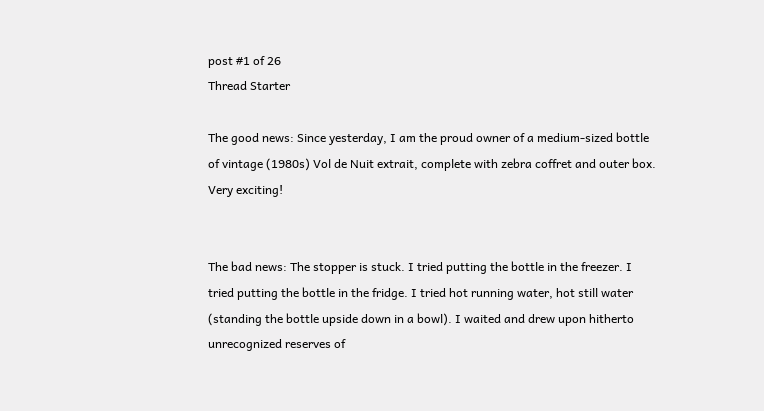post #1 of 26
Thread Starter

The good news: Since yesterday, I am the proud owner of a medium-sized bottle of vintage (1980s) Vol de Nuit extrait, complete with zebra coffret and outer box. Very exciting!


The bad news: The stopper is stuck. I tried putting the bottle in the freezer. I tried putting the bottle in the fridge. I tried hot running water, hot still water (standing the bottle upside down in a bowl). I waited and drew upon hitherto unrecognized reserves of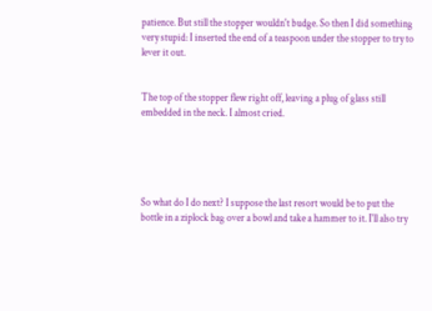patience. But still the stopper wouldn't budge. So then I did something very stupid: I inserted the end of a teaspoon under the stopper to try to lever it out.


The top of the stopper flew right off, leaving a plug of glass still embedded in the neck. I almost cried.





So what do I do next? I suppose the last resort would be to put the bottle in a ziplock bag over a bowl and take a hammer to it. I'll also try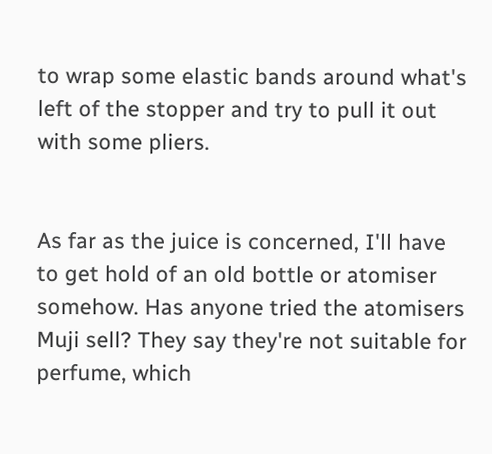to wrap some elastic bands around what's left of the stopper and try to pull it out with some pliers.


As far as the juice is concerned, I'll have to get hold of an old bottle or atomiser somehow. Has anyone tried the atomisers Muji sell? They say they're not suitable for perfume, which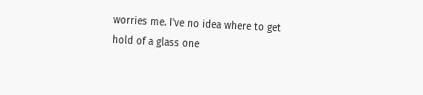worries me. I've no idea where to get hold of a glass one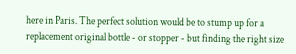here in Paris. The perfect solution would be to stump up for a replacement original bottle - or stopper - but finding the right size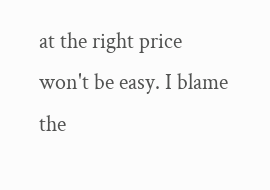at the right price won't be easy. I blame the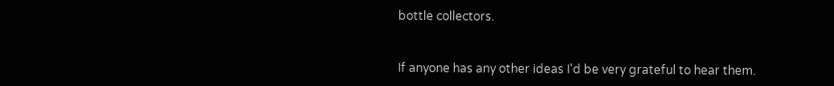bottle collectors.


If anyone has any other ideas I'd be very grateful to hear them.